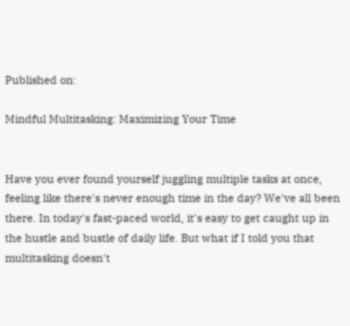Published on:

Mindful Multitasking: Maximizing Your Time


Have you ever found yourself juggling multiple tasks at once, feeling like there's never enough time in the day? We've all been there. In today's fast-paced world, it's easy to get caught up in the hustle and bustle of daily life. But what if I told you that multitasking doesn't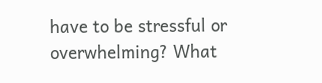have to be stressful or overwhelming? What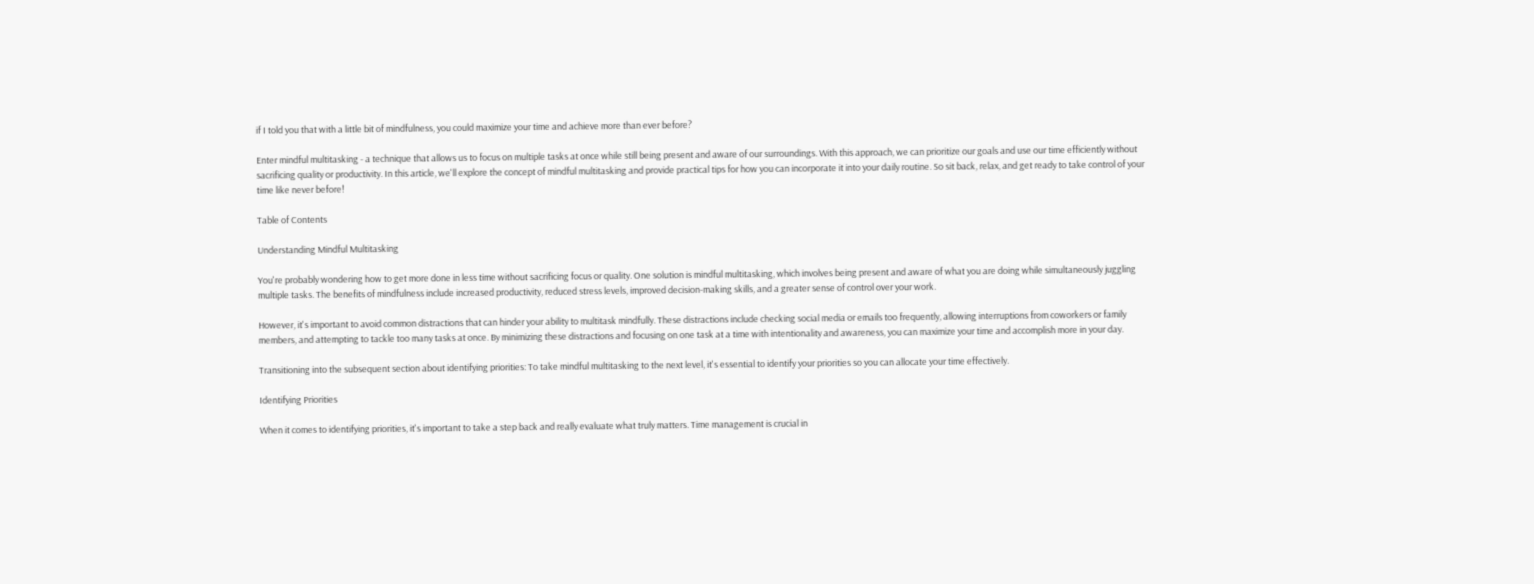if I told you that with a little bit of mindfulness, you could maximize your time and achieve more than ever before?

Enter mindful multitasking - a technique that allows us to focus on multiple tasks at once while still being present and aware of our surroundings. With this approach, we can prioritize our goals and use our time efficiently without sacrificing quality or productivity. In this article, we'll explore the concept of mindful multitasking and provide practical tips for how you can incorporate it into your daily routine. So sit back, relax, and get ready to take control of your time like never before!

Table of Contents

Understanding Mindful Multitasking

You're probably wondering how to get more done in less time without sacrificing focus or quality. One solution is mindful multitasking, which involves being present and aware of what you are doing while simultaneously juggling multiple tasks. The benefits of mindfulness include increased productivity, reduced stress levels, improved decision-making skills, and a greater sense of control over your work.

However, it's important to avoid common distractions that can hinder your ability to multitask mindfully. These distractions include checking social media or emails too frequently, allowing interruptions from coworkers or family members, and attempting to tackle too many tasks at once. By minimizing these distractions and focusing on one task at a time with intentionality and awareness, you can maximize your time and accomplish more in your day.

Transitioning into the subsequent section about identifying priorities: To take mindful multitasking to the next level, it's essential to identify your priorities so you can allocate your time effectively.

Identifying Priorities

When it comes to identifying priorities, it's important to take a step back and really evaluate what truly matters. Time management is crucial in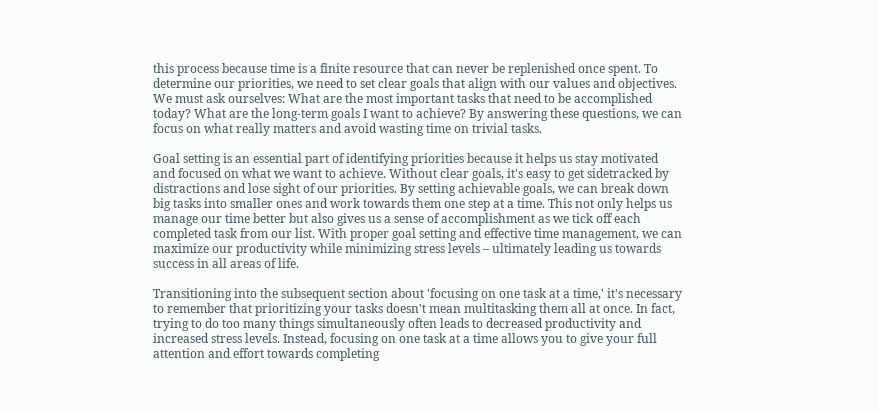this process because time is a finite resource that can never be replenished once spent. To determine our priorities, we need to set clear goals that align with our values and objectives. We must ask ourselves: What are the most important tasks that need to be accomplished today? What are the long-term goals I want to achieve? By answering these questions, we can focus on what really matters and avoid wasting time on trivial tasks.

Goal setting is an essential part of identifying priorities because it helps us stay motivated and focused on what we want to achieve. Without clear goals, it's easy to get sidetracked by distractions and lose sight of our priorities. By setting achievable goals, we can break down big tasks into smaller ones and work towards them one step at a time. This not only helps us manage our time better but also gives us a sense of accomplishment as we tick off each completed task from our list. With proper goal setting and effective time management, we can maximize our productivity while minimizing stress levels – ultimately leading us towards success in all areas of life.

Transitioning into the subsequent section about 'focusing on one task at a time,' it's necessary to remember that prioritizing your tasks doesn't mean multitasking them all at once. In fact, trying to do too many things simultaneously often leads to decreased productivity and increased stress levels. Instead, focusing on one task at a time allows you to give your full attention and effort towards completing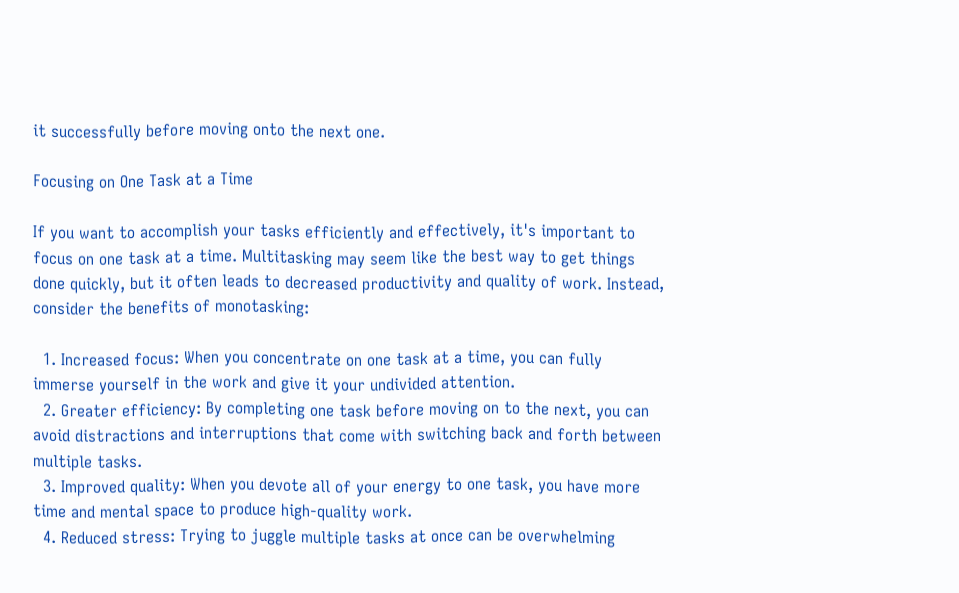it successfully before moving onto the next one.

Focusing on One Task at a Time

If you want to accomplish your tasks efficiently and effectively, it's important to focus on one task at a time. Multitasking may seem like the best way to get things done quickly, but it often leads to decreased productivity and quality of work. Instead, consider the benefits of monotasking:

  1. Increased focus: When you concentrate on one task at a time, you can fully immerse yourself in the work and give it your undivided attention.
  2. Greater efficiency: By completing one task before moving on to the next, you can avoid distractions and interruptions that come with switching back and forth between multiple tasks.
  3. Improved quality: When you devote all of your energy to one task, you have more time and mental space to produce high-quality work.
  4. Reduced stress: Trying to juggle multiple tasks at once can be overwhelming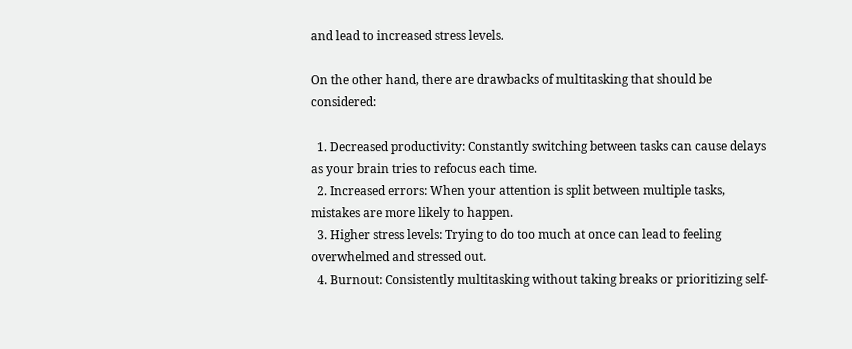and lead to increased stress levels.

On the other hand, there are drawbacks of multitasking that should be considered:

  1. Decreased productivity: Constantly switching between tasks can cause delays as your brain tries to refocus each time.
  2. Increased errors: When your attention is split between multiple tasks, mistakes are more likely to happen.
  3. Higher stress levels: Trying to do too much at once can lead to feeling overwhelmed and stressed out.
  4. Burnout: Consistently multitasking without taking breaks or prioritizing self-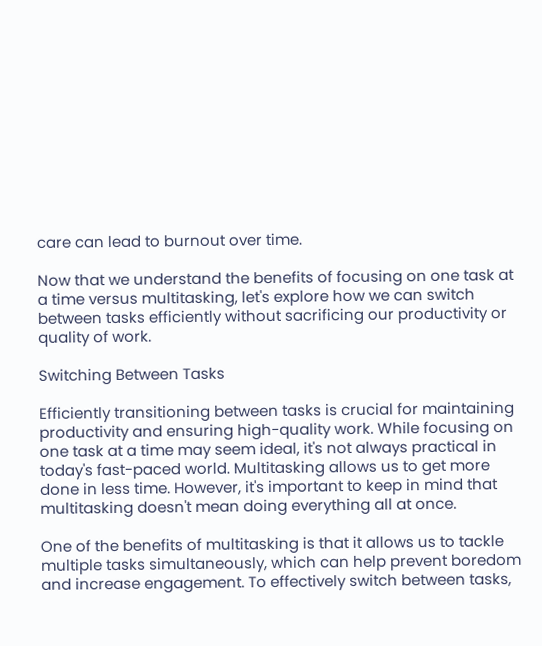care can lead to burnout over time.

Now that we understand the benefits of focusing on one task at a time versus multitasking, let's explore how we can switch between tasks efficiently without sacrificing our productivity or quality of work.

Switching Between Tasks

Efficiently transitioning between tasks is crucial for maintaining productivity and ensuring high-quality work. While focusing on one task at a time may seem ideal, it's not always practical in today's fast-paced world. Multitasking allows us to get more done in less time. However, it's important to keep in mind that multitasking doesn't mean doing everything all at once.

One of the benefits of multitasking is that it allows us to tackle multiple tasks simultaneously, which can help prevent boredom and increase engagement. To effectively switch between tasks,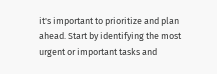it's important to prioritize and plan ahead. Start by identifying the most urgent or important tasks and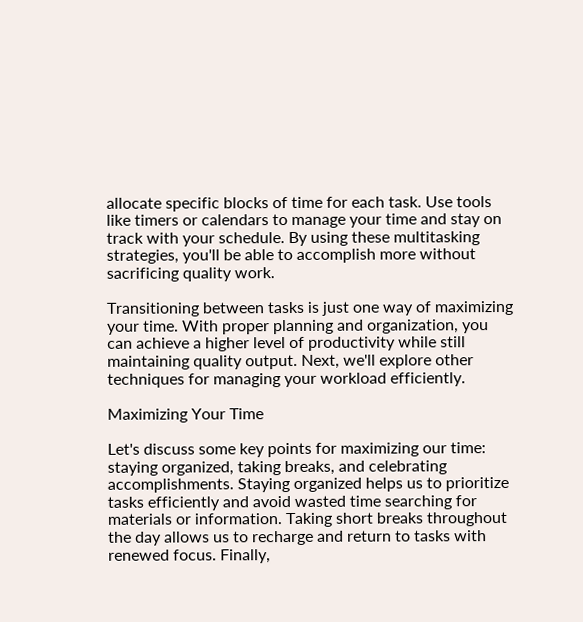allocate specific blocks of time for each task. Use tools like timers or calendars to manage your time and stay on track with your schedule. By using these multitasking strategies, you'll be able to accomplish more without sacrificing quality work.

Transitioning between tasks is just one way of maximizing your time. With proper planning and organization, you can achieve a higher level of productivity while still maintaining quality output. Next, we'll explore other techniques for managing your workload efficiently.

Maximizing Your Time

Let's discuss some key points for maximizing our time: staying organized, taking breaks, and celebrating accomplishments. Staying organized helps us to prioritize tasks efficiently and avoid wasted time searching for materials or information. Taking short breaks throughout the day allows us to recharge and return to tasks with renewed focus. Finally,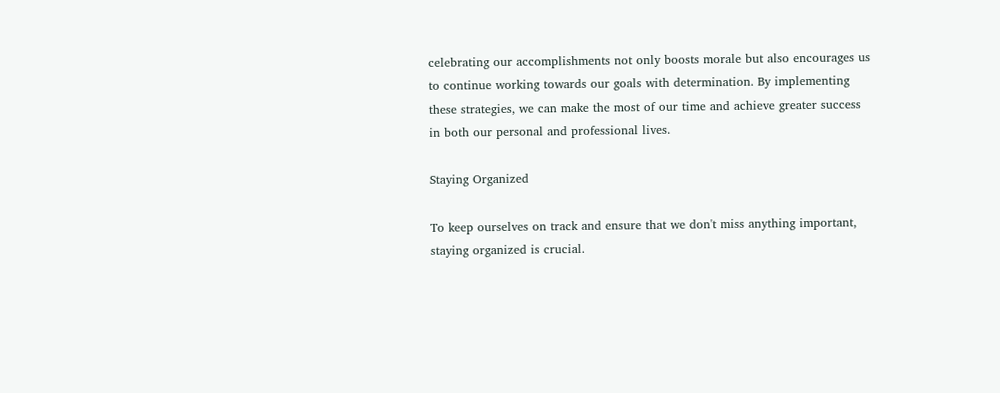celebrating our accomplishments not only boosts morale but also encourages us to continue working towards our goals with determination. By implementing these strategies, we can make the most of our time and achieve greater success in both our personal and professional lives.

Staying Organized

To keep ourselves on track and ensure that we don't miss anything important, staying organized is crucial.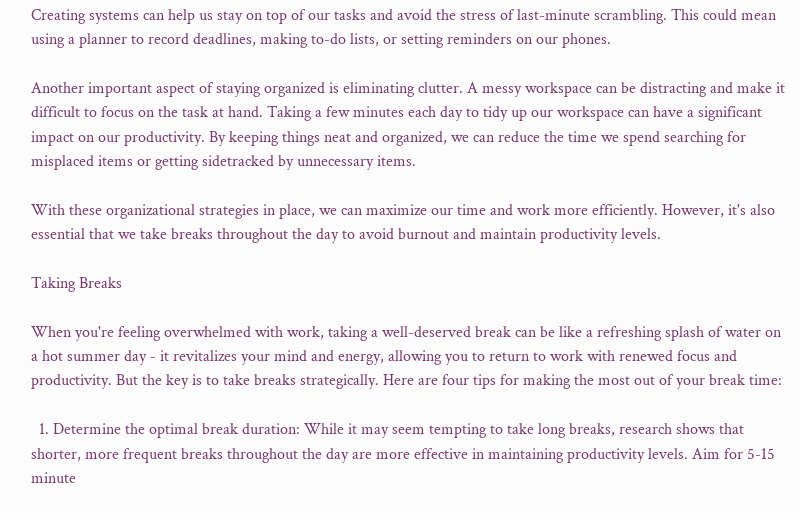Creating systems can help us stay on top of our tasks and avoid the stress of last-minute scrambling. This could mean using a planner to record deadlines, making to-do lists, or setting reminders on our phones.

Another important aspect of staying organized is eliminating clutter. A messy workspace can be distracting and make it difficult to focus on the task at hand. Taking a few minutes each day to tidy up our workspace can have a significant impact on our productivity. By keeping things neat and organized, we can reduce the time we spend searching for misplaced items or getting sidetracked by unnecessary items.

With these organizational strategies in place, we can maximize our time and work more efficiently. However, it's also essential that we take breaks throughout the day to avoid burnout and maintain productivity levels.

Taking Breaks

When you're feeling overwhelmed with work, taking a well-deserved break can be like a refreshing splash of water on a hot summer day - it revitalizes your mind and energy, allowing you to return to work with renewed focus and productivity. But the key is to take breaks strategically. Here are four tips for making the most out of your break time:

  1. Determine the optimal break duration: While it may seem tempting to take long breaks, research shows that shorter, more frequent breaks throughout the day are more effective in maintaining productivity levels. Aim for 5-15 minute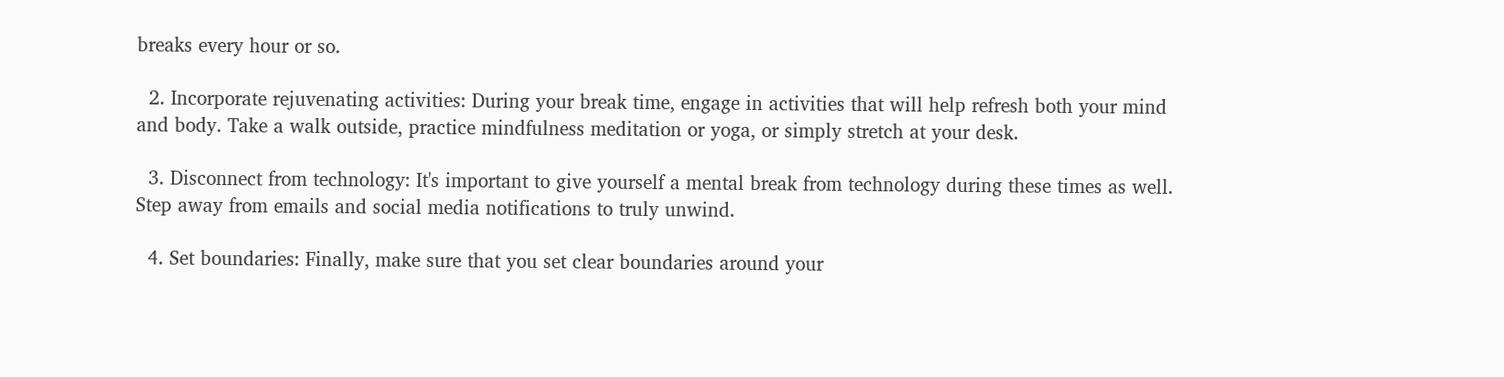breaks every hour or so.

  2. Incorporate rejuvenating activities: During your break time, engage in activities that will help refresh both your mind and body. Take a walk outside, practice mindfulness meditation or yoga, or simply stretch at your desk.

  3. Disconnect from technology: It's important to give yourself a mental break from technology during these times as well. Step away from emails and social media notifications to truly unwind.

  4. Set boundaries: Finally, make sure that you set clear boundaries around your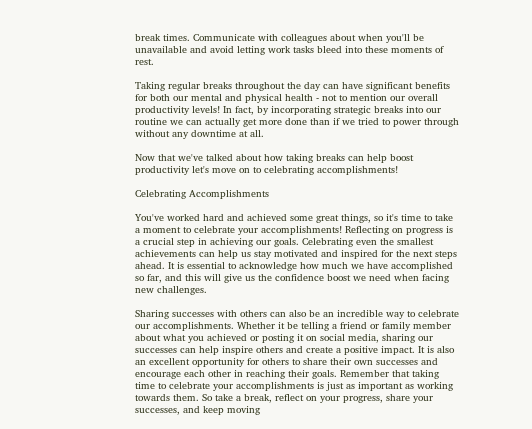break times. Communicate with colleagues about when you'll be unavailable and avoid letting work tasks bleed into these moments of rest.

Taking regular breaks throughout the day can have significant benefits for both our mental and physical health - not to mention our overall productivity levels! In fact, by incorporating strategic breaks into our routine we can actually get more done than if we tried to power through without any downtime at all.

Now that we've talked about how taking breaks can help boost productivity let's move on to celebrating accomplishments!

Celebrating Accomplishments

You've worked hard and achieved some great things, so it's time to take a moment to celebrate your accomplishments! Reflecting on progress is a crucial step in achieving our goals. Celebrating even the smallest achievements can help us stay motivated and inspired for the next steps ahead. It is essential to acknowledge how much we have accomplished so far, and this will give us the confidence boost we need when facing new challenges.

Sharing successes with others can also be an incredible way to celebrate our accomplishments. Whether it be telling a friend or family member about what you achieved or posting it on social media, sharing our successes can help inspire others and create a positive impact. It is also an excellent opportunity for others to share their own successes and encourage each other in reaching their goals. Remember that taking time to celebrate your accomplishments is just as important as working towards them. So take a break, reflect on your progress, share your successes, and keep moving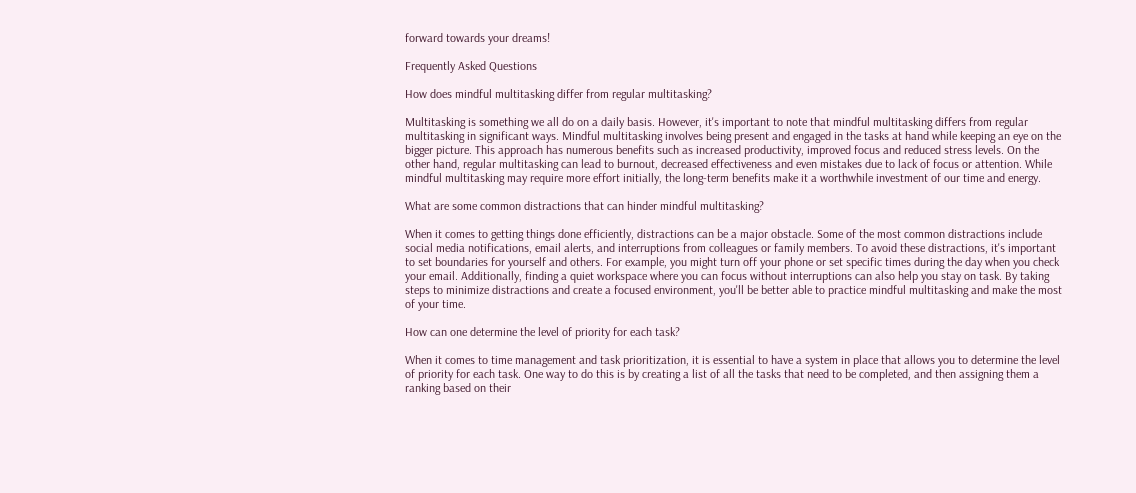forward towards your dreams!

Frequently Asked Questions

How does mindful multitasking differ from regular multitasking?

Multitasking is something we all do on a daily basis. However, it's important to note that mindful multitasking differs from regular multitasking in significant ways. Mindful multitasking involves being present and engaged in the tasks at hand while keeping an eye on the bigger picture. This approach has numerous benefits such as increased productivity, improved focus and reduced stress levels. On the other hand, regular multitasking can lead to burnout, decreased effectiveness and even mistakes due to lack of focus or attention. While mindful multitasking may require more effort initially, the long-term benefits make it a worthwhile investment of our time and energy.

What are some common distractions that can hinder mindful multitasking?

When it comes to getting things done efficiently, distractions can be a major obstacle. Some of the most common distractions include social media notifications, email alerts, and interruptions from colleagues or family members. To avoid these distractions, it's important to set boundaries for yourself and others. For example, you might turn off your phone or set specific times during the day when you check your email. Additionally, finding a quiet workspace where you can focus without interruptions can also help you stay on task. By taking steps to minimize distractions and create a focused environment, you'll be better able to practice mindful multitasking and make the most of your time.

How can one determine the level of priority for each task?

When it comes to time management and task prioritization, it is essential to have a system in place that allows you to determine the level of priority for each task. One way to do this is by creating a list of all the tasks that need to be completed, and then assigning them a ranking based on their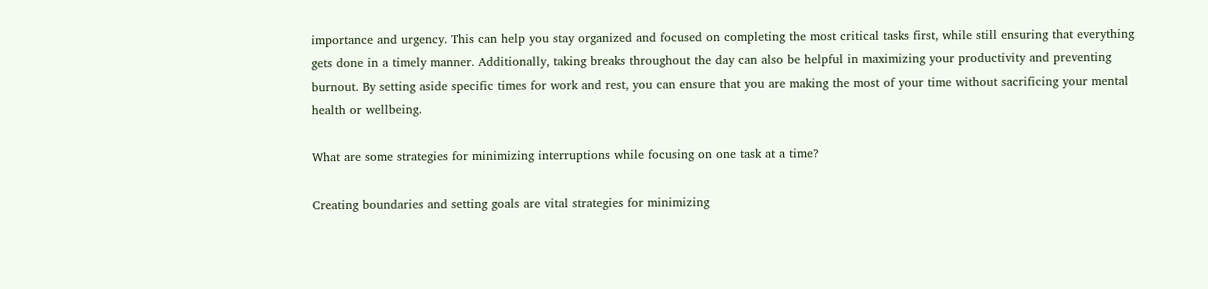importance and urgency. This can help you stay organized and focused on completing the most critical tasks first, while still ensuring that everything gets done in a timely manner. Additionally, taking breaks throughout the day can also be helpful in maximizing your productivity and preventing burnout. By setting aside specific times for work and rest, you can ensure that you are making the most of your time without sacrificing your mental health or wellbeing.

What are some strategies for minimizing interruptions while focusing on one task at a time?

Creating boundaries and setting goals are vital strategies for minimizing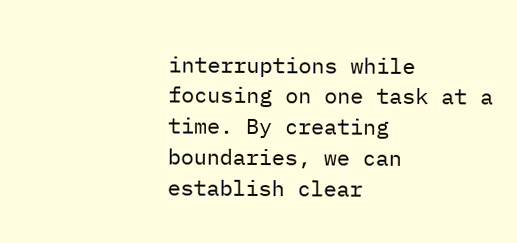interruptions while focusing on one task at a time. By creating boundaries, we can establish clear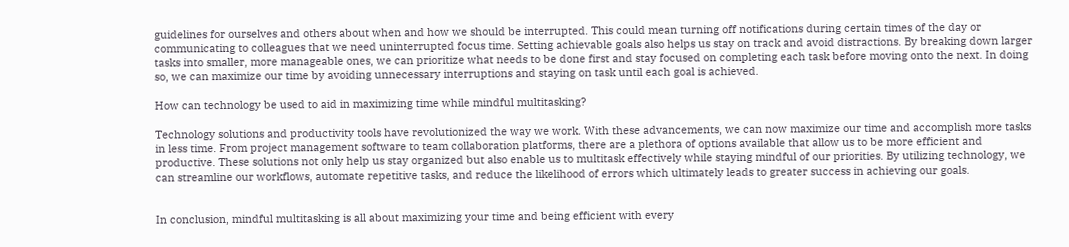guidelines for ourselves and others about when and how we should be interrupted. This could mean turning off notifications during certain times of the day or communicating to colleagues that we need uninterrupted focus time. Setting achievable goals also helps us stay on track and avoid distractions. By breaking down larger tasks into smaller, more manageable ones, we can prioritize what needs to be done first and stay focused on completing each task before moving onto the next. In doing so, we can maximize our time by avoiding unnecessary interruptions and staying on task until each goal is achieved.

How can technology be used to aid in maximizing time while mindful multitasking?

Technology solutions and productivity tools have revolutionized the way we work. With these advancements, we can now maximize our time and accomplish more tasks in less time. From project management software to team collaboration platforms, there are a plethora of options available that allow us to be more efficient and productive. These solutions not only help us stay organized but also enable us to multitask effectively while staying mindful of our priorities. By utilizing technology, we can streamline our workflows, automate repetitive tasks, and reduce the likelihood of errors which ultimately leads to greater success in achieving our goals.


In conclusion, mindful multitasking is all about maximizing your time and being efficient with every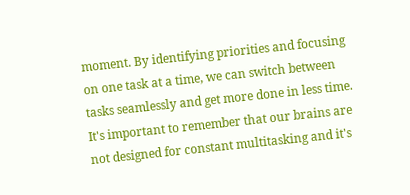moment. By identifying priorities and focusing on one task at a time, we can switch between tasks seamlessly and get more done in less time. It's important to remember that our brains are not designed for constant multitasking and it's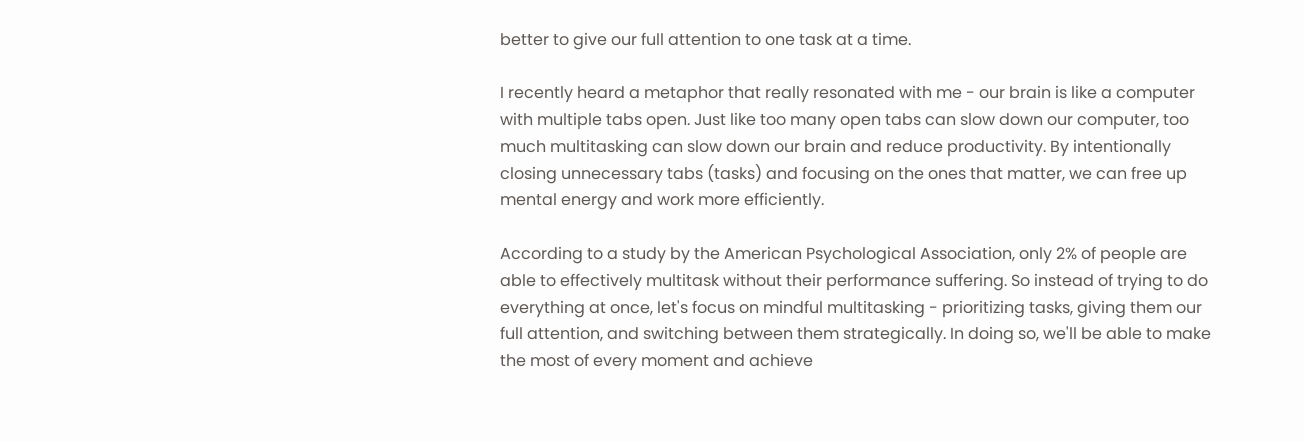better to give our full attention to one task at a time.

I recently heard a metaphor that really resonated with me - our brain is like a computer with multiple tabs open. Just like too many open tabs can slow down our computer, too much multitasking can slow down our brain and reduce productivity. By intentionally closing unnecessary tabs (tasks) and focusing on the ones that matter, we can free up mental energy and work more efficiently.

According to a study by the American Psychological Association, only 2% of people are able to effectively multitask without their performance suffering. So instead of trying to do everything at once, let's focus on mindful multitasking - prioritizing tasks, giving them our full attention, and switching between them strategically. In doing so, we'll be able to make the most of every moment and achieve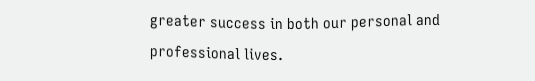greater success in both our personal and professional lives.